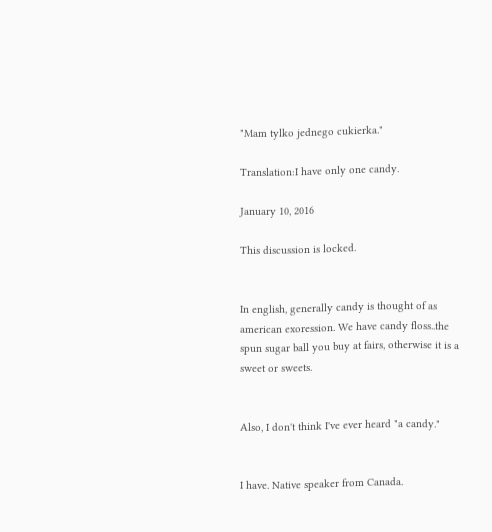"Mam tylko jednego cukierka."

Translation:I have only one candy.

January 10, 2016

This discussion is locked.


In english, generally candy is thought of as american exoression. We have candy floss..the spun sugar ball you buy at fairs, otherwise it is a sweet or sweets.


Also, I don't think I've ever heard "a candy."


I have. Native speaker from Canada.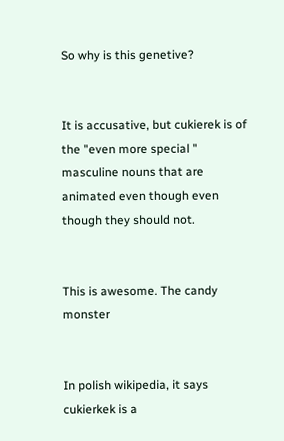So why is this genetive?


It is accusative, but cukierek is of the "even more special " masculine nouns that are animated even though even though they should not.


This is awesome. The candy monster


In polish wikipedia, it says cukierkek is a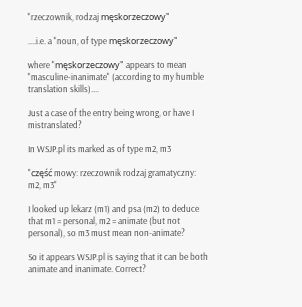"rzeczownik, rodzaj męskorzeczowy"

....i.e. a "noun, of type męskorzeczowy"

where "męskorzeczowy" appears to mean "masculine-inanimate" (according to my humble translation skills)....

Just a case of the entry being wrong, or have I mistranslated?

In WSJP.pl its marked as of type m2, m3

"część mowy: rzeczownik rodzaj gramatyczny: m2, m3"

I looked up lekarz (m1) and psa (m2) to deduce that m1 = personal, m2 = animate (but not personal), so m3 must mean non-animate?

So it appears WSJP.pl is saying that it can be both animate and inanimate. Correct?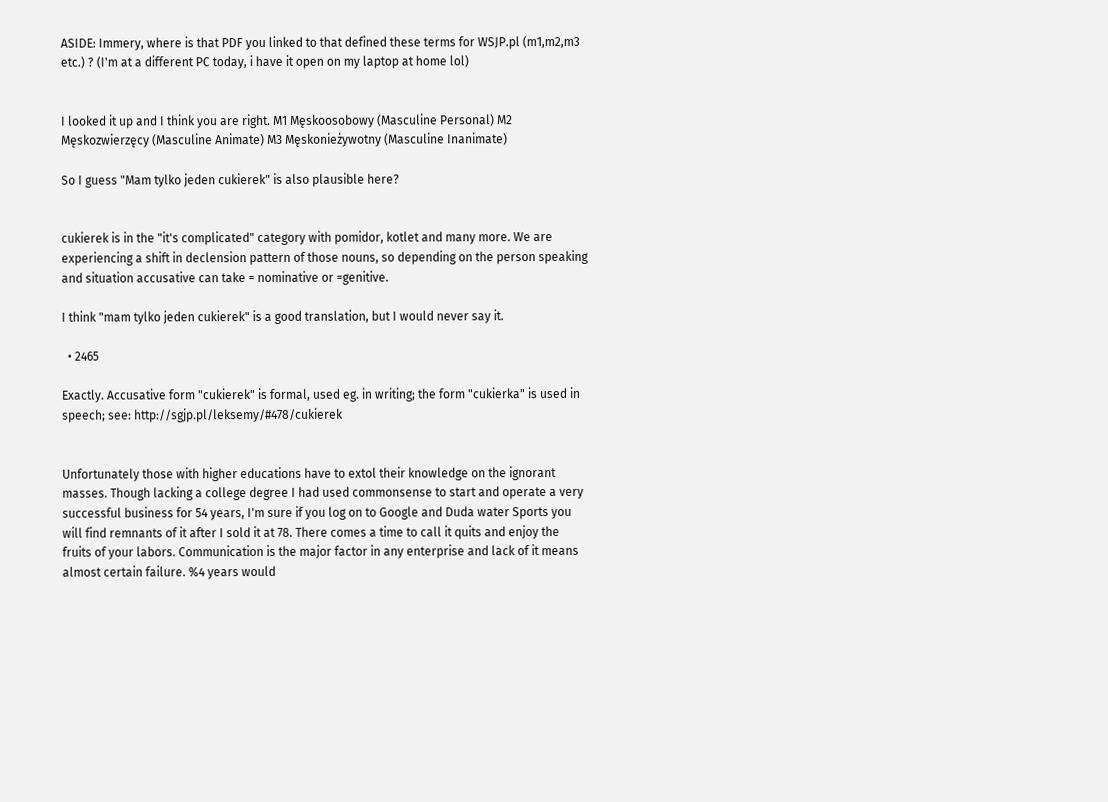ASIDE: Immery, where is that PDF you linked to that defined these terms for WSJP.pl (m1,m2,m3 etc.) ? (I'm at a different PC today, i have it open on my laptop at home lol)


I looked it up and I think you are right. M1 Męskoosobowy (Masculine Personal) M2 Męskozwierzęcy (Masculine Animate) M3 Męskonieżywotny (Masculine Inanimate)

So I guess "Mam tylko jeden cukierek" is also plausible here?


cukierek is in the "it's complicated" category with pomidor, kotlet and many more. We are experiencing a shift in declension pattern of those nouns, so depending on the person speaking and situation accusative can take = nominative or =genitive.

I think "mam tylko jeden cukierek" is a good translation, but I would never say it.

  • 2465

Exactly. Accusative form "cukierek" is formal, used eg. in writing; the form "cukierka" is used in speech; see: http://sgjp.pl/leksemy/#478/cukierek


Unfortunately those with higher educations have to extol their knowledge on the ignorant masses. Though lacking a college degree I had used commonsense to start and operate a very successful business for 54 years, I'm sure if you log on to Google and Duda water Sports you will find remnants of it after I sold it at 78. There comes a time to call it quits and enjoy the fruits of your labors. Communication is the major factor in any enterprise and lack of it means almost certain failure. %4 years would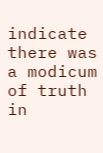indicate there was a modicum of truth in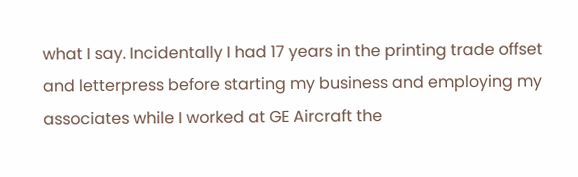what I say. Incidentally I had 17 years in the printing trade offset and letterpress before starting my business and employing my associates while I worked at GE Aircraft the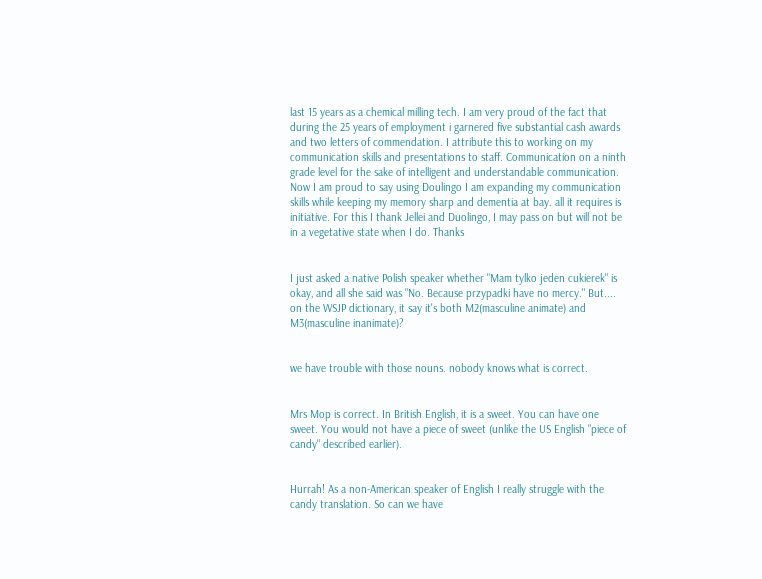last 15 years as a chemical milling tech. I am very proud of the fact that during the 25 years of employment i garnered five substantial cash awards and two letters of commendation. I attribute this to working on my communication skills and presentations to staff. Communication on a ninth grade level for the sake of intelligent and understandable communication. Now I am proud to say using Doulingo I am expanding my communication skills while keeping my memory sharp and dementia at bay. all it requires is initiative. For this I thank Jellei and Duolingo, I may pass on but will not be in a vegetative state when I do. Thanks


I just asked a native Polish speaker whether "Mam tylko jeden cukierek" is okay, and all she said was "No. Because przypadki have no mercy." But.... on the WSJP dictionary, it say it's both M2(masculine animate) and M3(masculine inanimate)?


we have trouble with those nouns. nobody knows what is correct.


Mrs Mop is correct. In British English, it is a sweet. You can have one sweet. You would not have a piece of sweet (unlike the US English "piece of candy" described earlier).


Hurrah! As a non-American speaker of English I really struggle with the candy translation. So can we have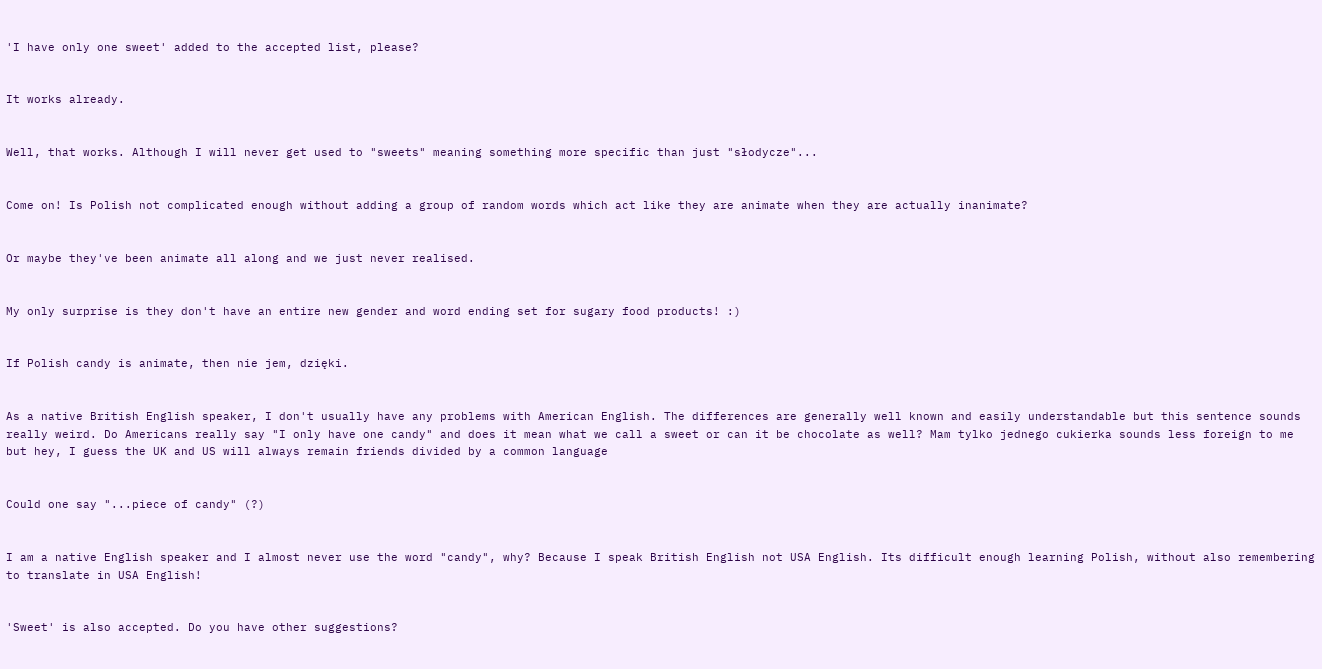'I have only one sweet' added to the accepted list, please?


It works already.


Well, that works. Although I will never get used to "sweets" meaning something more specific than just "słodycze"...


Come on! Is Polish not complicated enough without adding a group of random words which act like they are animate when they are actually inanimate?


Or maybe they've been animate all along and we just never realised.


My only surprise is they don't have an entire new gender and word ending set for sugary food products! :)


If Polish candy is animate, then nie jem, dzięki.


As a native British English speaker, I don't usually have any problems with American English. The differences are generally well known and easily understandable but this sentence sounds really weird. Do Americans really say "I only have one candy" and does it mean what we call a sweet or can it be chocolate as well? Mam tylko jednego cukierka sounds less foreign to me but hey, I guess the UK and US will always remain friends divided by a common language


Could one say "...piece of candy" (?)


I am a native English speaker and I almost never use the word "candy", why? Because I speak British English not USA English. Its difficult enough learning Polish, without also remembering to translate in USA English!


'Sweet' is also accepted. Do you have other suggestions?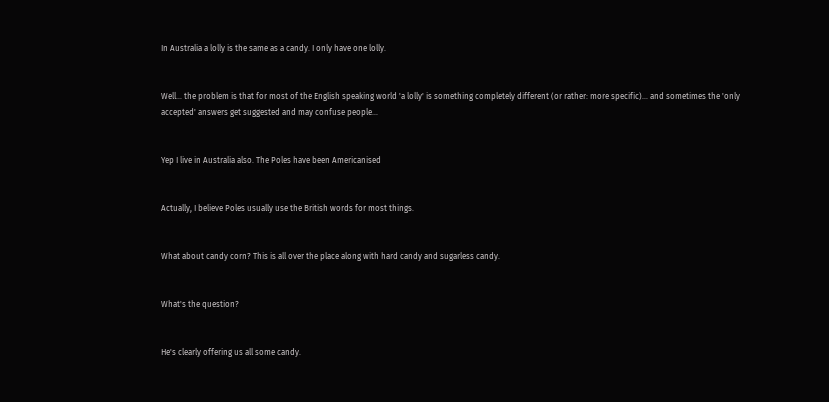In Australia a lolly is the same as a candy. I only have one lolly.


Well... the problem is that for most of the English speaking world 'a lolly' is something completely different (or rather: more specific)... and sometimes the 'only accepted' answers get suggested and may confuse people...


Yep I live in Australia also. The Poles have been Americanised


Actually, I believe Poles usually use the British words for most things.


What about candy corn? This is all over the place along with hard candy and sugarless candy.


What's the question?


He's clearly offering us all some candy.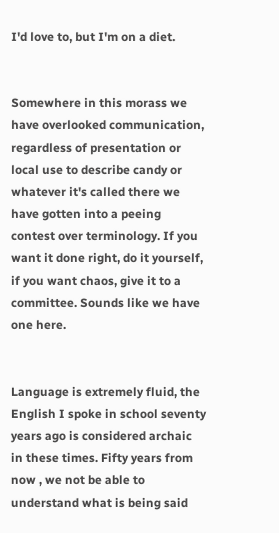I'd love to, but I'm on a diet.


Somewhere in this morass we have overlooked communication, regardless of presentation or local use to describe candy or whatever it's called there we have gotten into a peeing contest over terminology. If you want it done right, do it yourself, if you want chaos, give it to a committee. Sounds like we have one here.


Language is extremely fluid, the English I spoke in school seventy years ago is considered archaic in these times. Fifty years from now , we not be able to understand what is being said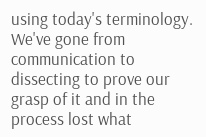using today's terminology. We've gone from communication to dissecting to prove our grasp of it and in the process lost what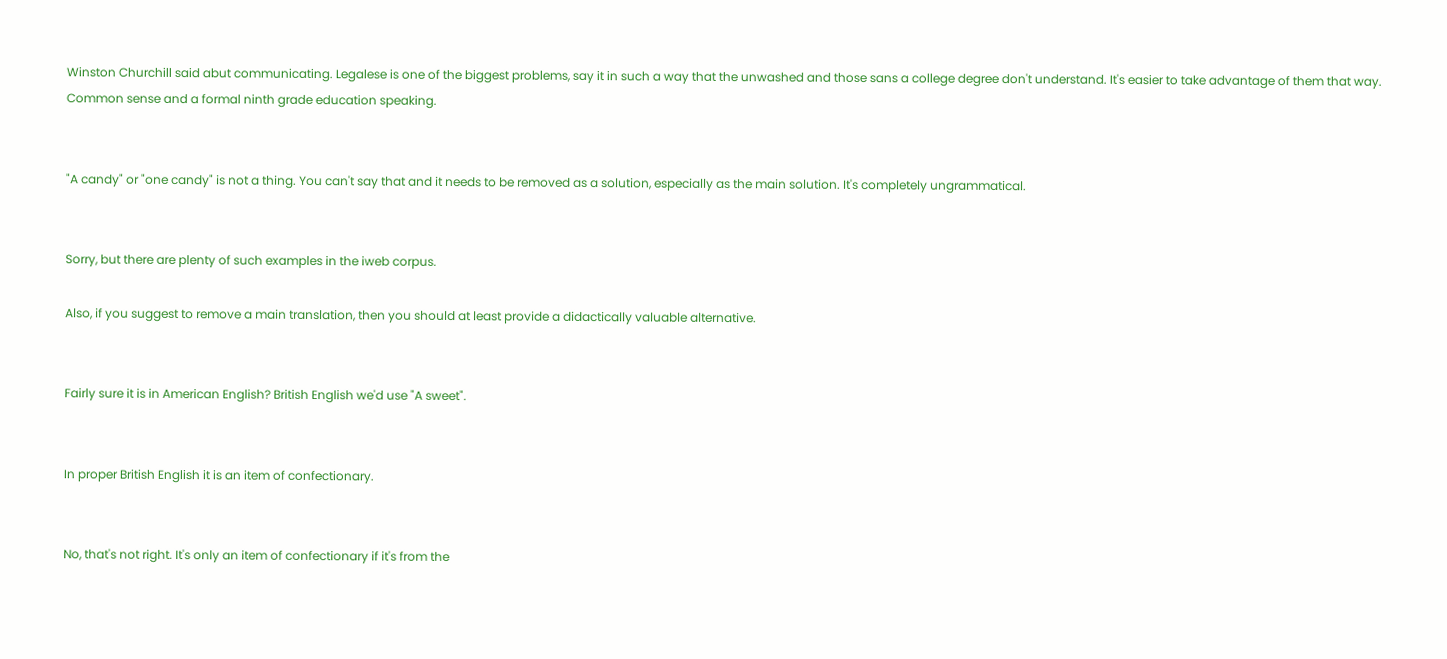Winston Churchill said abut communicating. Legalese is one of the biggest problems, say it in such a way that the unwashed and those sans a college degree don't understand. It's easier to take advantage of them that way. Common sense and a formal ninth grade education speaking.


"A candy" or "one candy" is not a thing. You can't say that and it needs to be removed as a solution, especially as the main solution. It's completely ungrammatical.


Sorry, but there are plenty of such examples in the iweb corpus.

Also, if you suggest to remove a main translation, then you should at least provide a didactically valuable alternative.


Fairly sure it is in American English? British English we'd use "A sweet".


In proper British English it is an item of confectionary.


No, that's not right. It's only an item of confectionary if it's from the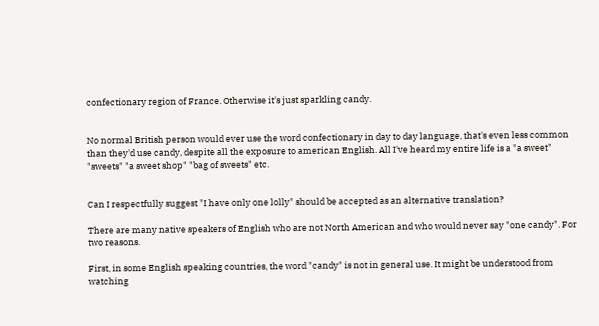confectionary region of France. Otherwise it's just sparkling candy.


No normal British person would ever use the word confectionary in day to day language, that's even less common than they'd use candy, despite all the exposure to american English. All I've heard my entire life is a "a sweet" "sweets" "a sweet shop" "bag of sweets" etc.


Can I respectfully suggest "I have only one lolly" should be accepted as an alternative translation?

There are many native speakers of English who are not North American and who would never say "one candy". For two reasons.

First, in some English speaking countries, the word "candy" is not in general use. It might be understood from watching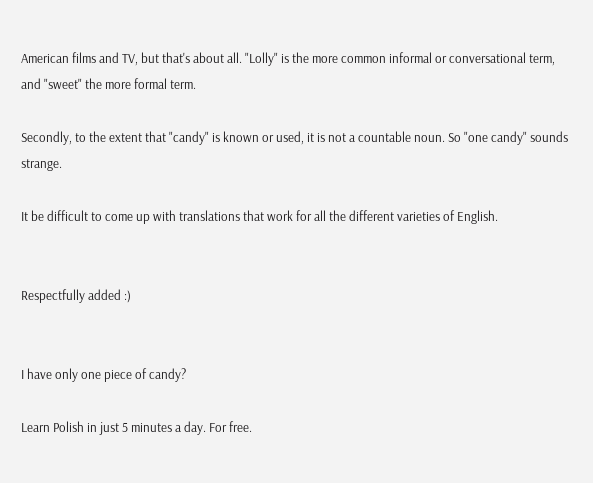American films and TV, but that's about all. "Lolly" is the more common informal or conversational term, and "sweet" the more formal term.

Secondly, to the extent that "candy" is known or used, it is not a countable noun. So "one candy" sounds strange.

It be difficult to come up with translations that work for all the different varieties of English.


Respectfully added :)


I have only one piece of candy?

Learn Polish in just 5 minutes a day. For free.